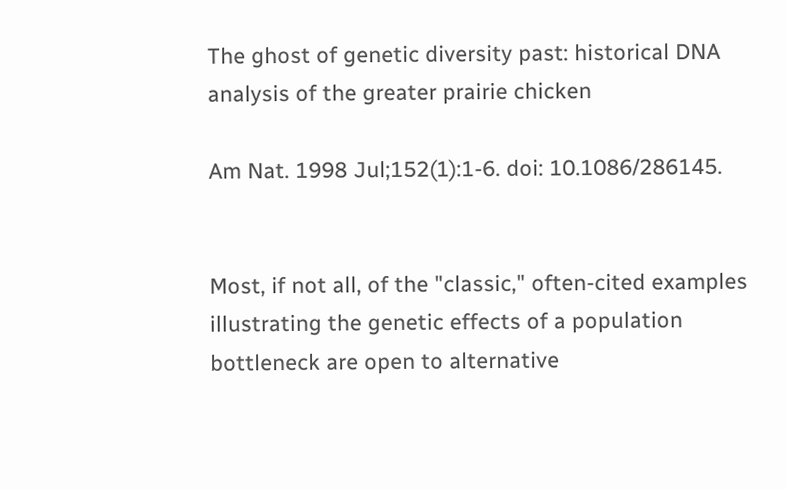The ghost of genetic diversity past: historical DNA analysis of the greater prairie chicken

Am Nat. 1998 Jul;152(1):1-6. doi: 10.1086/286145.


Most, if not all, of the "classic," often-cited examples illustrating the genetic effects of a population bottleneck are open to alternative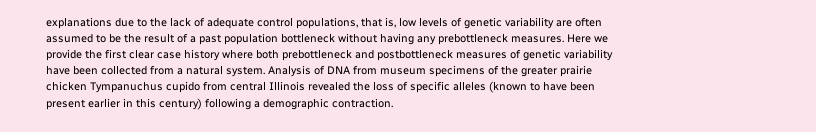explanations due to the lack of adequate control populations, that is, low levels of genetic variability are often assumed to be the result of a past population bottleneck without having any prebottleneck measures. Here we provide the first clear case history where both prebottleneck and postbottleneck measures of genetic variability have been collected from a natural system. Analysis of DNA from museum specimens of the greater prairie chicken Tympanuchus cupido from central Illinois revealed the loss of specific alleles (known to have been present earlier in this century) following a demographic contraction.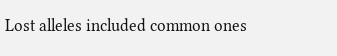Lost alleles included common ones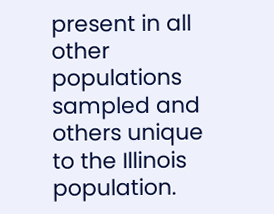present in all other populations sampled and others unique to the Illinois population.